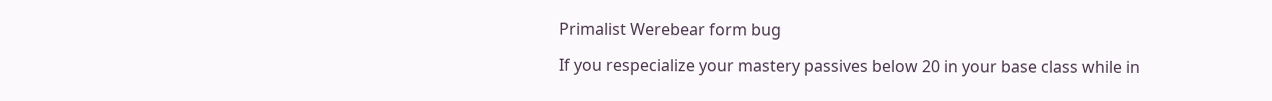Primalist Werebear form bug

If you respecialize your mastery passives below 20 in your base class while in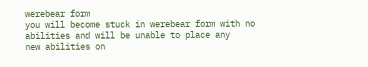werebear form
you will become stuck in werebear form with no abilities and will be unable to place any
new abilities on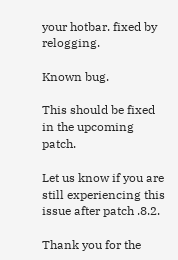your hotbar. fixed by relogging.

Known bug.

This should be fixed in the upcoming patch.

Let us know if you are still experiencing this issue after patch .8.2.

Thank you for the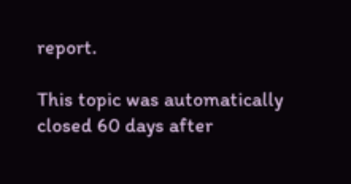report.

This topic was automatically closed 60 days after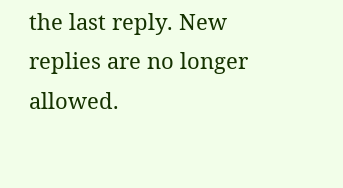the last reply. New replies are no longer allowed.